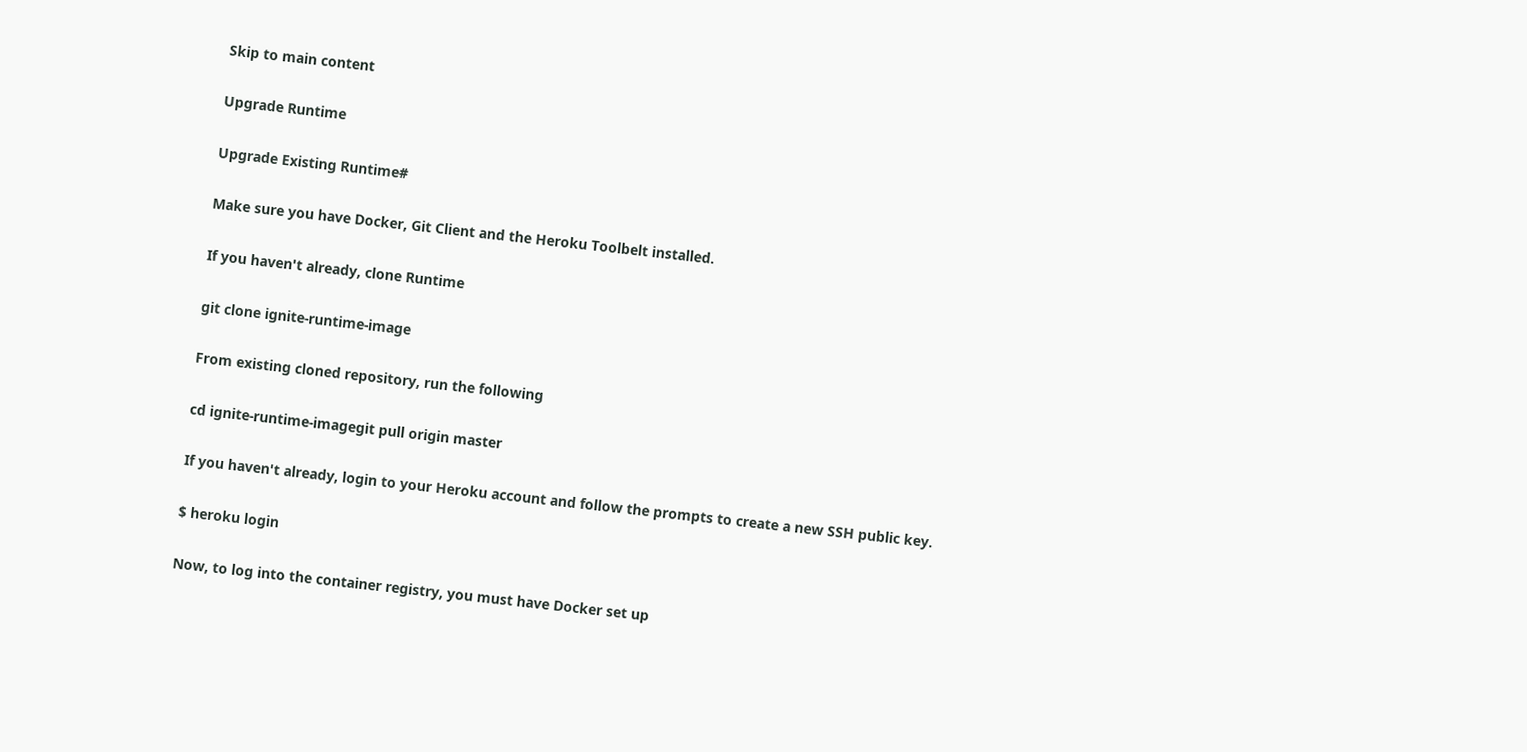Skip to main content

Upgrade Runtime

Upgrade Existing Runtime#

Make sure you have Docker, Git Client and the Heroku Toolbelt installed.

If you haven't already, clone Runtime

git clone ignite-runtime-image

From existing cloned repository, run the following

cd ignite-runtime-imagegit pull origin master

If you haven't already, login to your Heroku account and follow the prompts to create a new SSH public key.

$ heroku login

Now, to log into the container registry, you must have Docker set up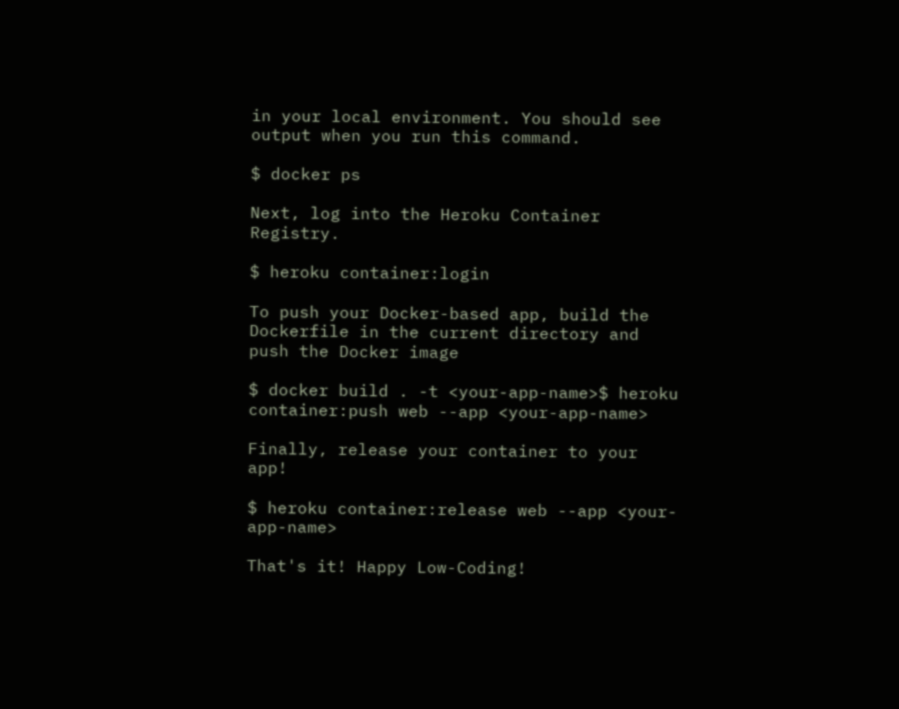in your local environment. You should see output when you run this command.

$ docker ps

Next, log into the Heroku Container Registry.

$ heroku container:login

To push your Docker-based app, build the Dockerfile in the current directory and push the Docker image

$ docker build . -t <your-app-name>$ heroku container:push web --app <your-app-name>

Finally, release your container to your app!

$ heroku container:release web --app <your-app-name>

That's it! Happy Low-Coding!